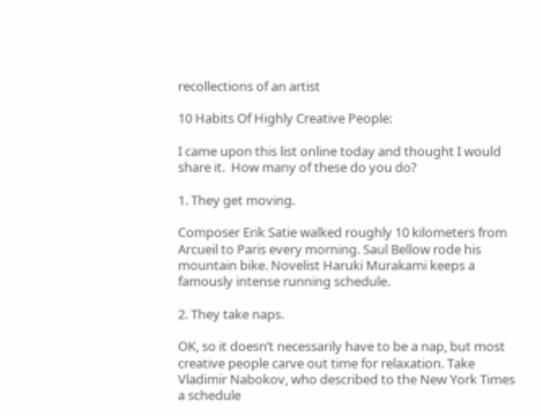recollections of an artist

10 Habits Of Highly Creative People:

I came upon this list online today and thought I would share it.  How many of these do you do?

1. They get moving.

Composer Erik Satie walked roughly 10 kilometers from Arcueil to Paris every morning. Saul Bellow rode his mountain bike. Novelist Haruki Murakami keeps a famously intense running schedule.

2. They take naps.

OK, so it doesn’t necessarily have to be a nap, but most creative people carve out time for relaxation. Take Vladimir Nabokov, who described to the New York Times a schedule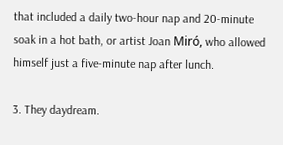that included a daily two-hour nap and 20-minute soak in a hot bath, or artist Joan Miró, who allowed himself just a five-minute nap after lunch.

3. They daydream.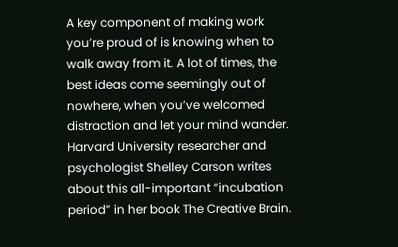A key component of making work you’re proud of is knowing when to walk away from it. A lot of times, the best ideas come seemingly out of nowhere, when you’ve welcomed distraction and let your mind wander. Harvard University researcher and psychologist Shelley Carson writes about this all-important “incubation period” in her book The Creative Brain.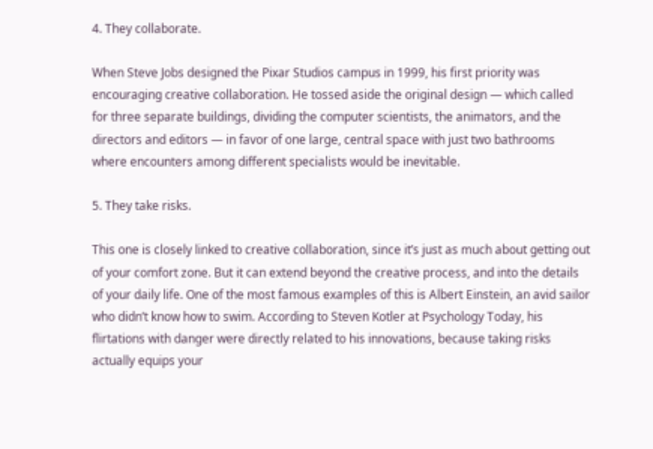4. They collaborate.

When Steve Jobs designed the Pixar Studios campus in 1999, his first priority was encouraging creative collaboration. He tossed aside the original design — which called for three separate buildings, dividing the computer scientists, the animators, and the directors and editors — in favor of one large, central space with just two bathrooms where encounters among different specialists would be inevitable.

5. They take risks.

This one is closely linked to creative collaboration, since it’s just as much about getting out of your comfort zone. But it can extend beyond the creative process, and into the details of your daily life. One of the most famous examples of this is Albert Einstein, an avid sailor who didn’t know how to swim. According to Steven Kotler at Psychology Today, his flirtations with danger were directly related to his innovations, because taking risks actually equips your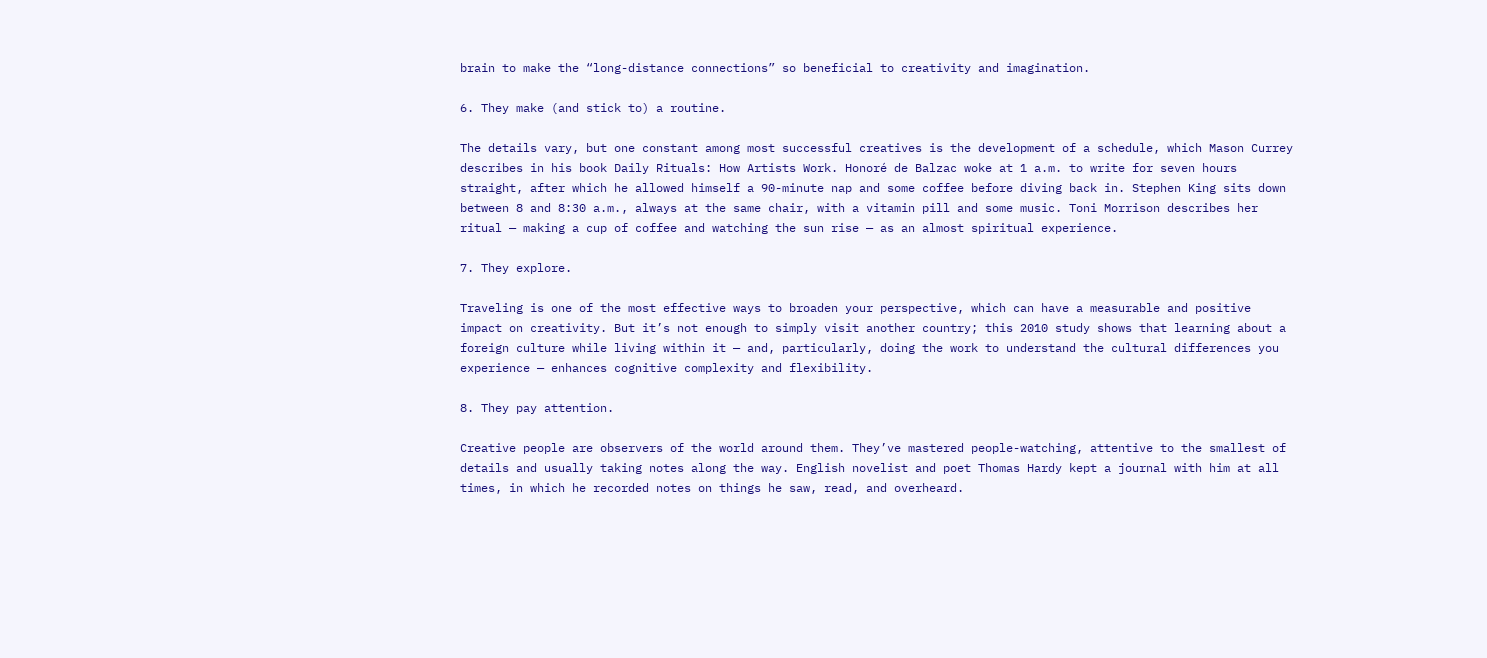brain to make the “long-distance connections” so beneficial to creativity and imagination.

6. They make (and stick to) a routine.

The details vary, but one constant among most successful creatives is the development of a schedule, which Mason Currey describes in his book Daily Rituals: How Artists Work. Honoré de Balzac woke at 1 a.m. to write for seven hours straight, after which he allowed himself a 90-minute nap and some coffee before diving back in. Stephen King sits down between 8 and 8:30 a.m., always at the same chair, with a vitamin pill and some music. Toni Morrison describes her ritual — making a cup of coffee and watching the sun rise — as an almost spiritual experience.

7. They explore.

Traveling is one of the most effective ways to broaden your perspective, which can have a measurable and positive impact on creativity. But it’s not enough to simply visit another country; this 2010 study shows that learning about a foreign culture while living within it — and, particularly, doing the work to understand the cultural differences you experience — enhances cognitive complexity and flexibility.

8. They pay attention.

Creative people are observers of the world around them. They’ve mastered people-watching, attentive to the smallest of details and usually taking notes along the way. English novelist and poet Thomas Hardy kept a journal with him at all times, in which he recorded notes on things he saw, read, and overheard.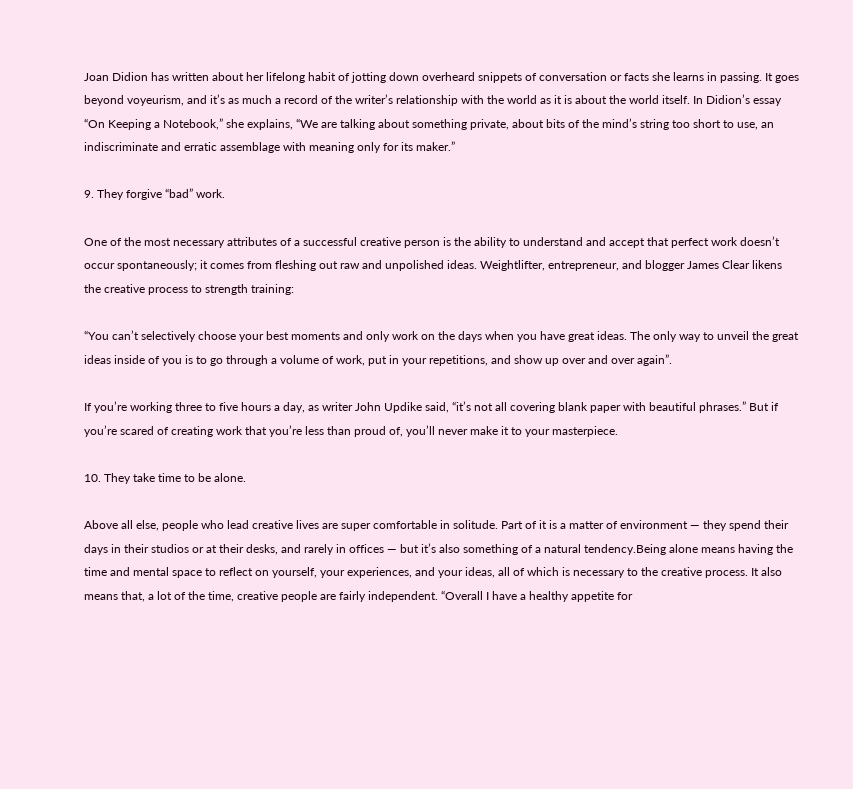Joan Didion has written about her lifelong habit of jotting down overheard snippets of conversation or facts she learns in passing. It goes beyond voyeurism, and it’s as much a record of the writer’s relationship with the world as it is about the world itself. In Didion’s essay “On Keeping a Notebook,” she explains, “We are talking about something private, about bits of the mind’s string too short to use, an indiscriminate and erratic assemblage with meaning only for its maker.”

9. They forgive “bad” work.

One of the most necessary attributes of a successful creative person is the ability to understand and accept that perfect work doesn’t occur spontaneously; it comes from fleshing out raw and unpolished ideas. Weightlifter, entrepreneur, and blogger James Clear likens the creative process to strength training:

“You can’t selectively choose your best moments and only work on the days when you have great ideas. The only way to unveil the great ideas inside of you is to go through a volume of work, put in your repetitions, and show up over and over again”.

If you’re working three to five hours a day, as writer John Updike said, “it’s not all covering blank paper with beautiful phrases.” But if you’re scared of creating work that you’re less than proud of, you’ll never make it to your masterpiece.

10. They take time to be alone.

Above all else, people who lead creative lives are super comfortable in solitude. Part of it is a matter of environment — they spend their days in their studios or at their desks, and rarely in offices — but it’s also something of a natural tendency.Being alone means having the time and mental space to reflect on yourself, your experiences, and your ideas, all of which is necessary to the creative process. It also means that, a lot of the time, creative people are fairly independent. “Overall I have a healthy appetite for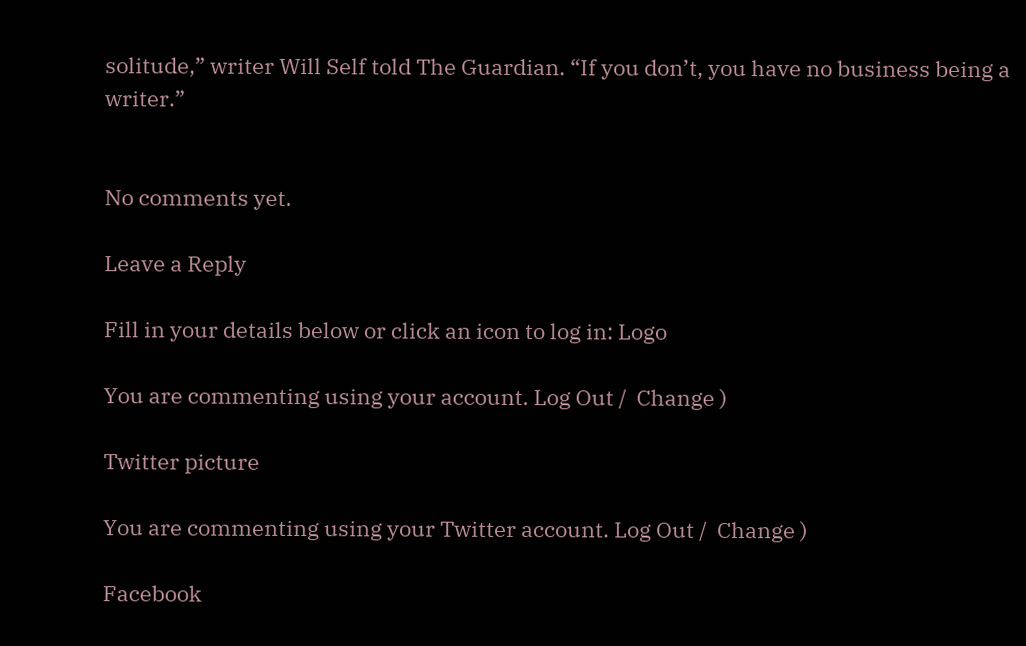solitude,” writer Will Self told The Guardian. “If you don’t, you have no business being a writer.”


No comments yet.

Leave a Reply

Fill in your details below or click an icon to log in: Logo

You are commenting using your account. Log Out /  Change )

Twitter picture

You are commenting using your Twitter account. Log Out /  Change )

Facebook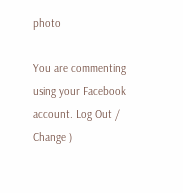photo

You are commenting using your Facebook account. Log Out /  Change )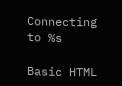Connecting to %s

Basic HTML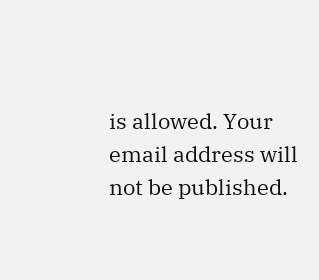is allowed. Your email address will not be published.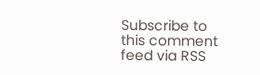Subscribe to this comment feed via RSS